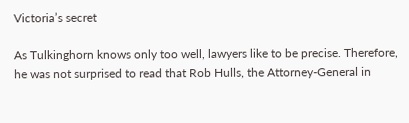Victoria’s secret

As Tulkinghorn knows only too well, lawyers like to be precise. Therefore, he was not surprised to read that Rob Hulls, the Attorney-General in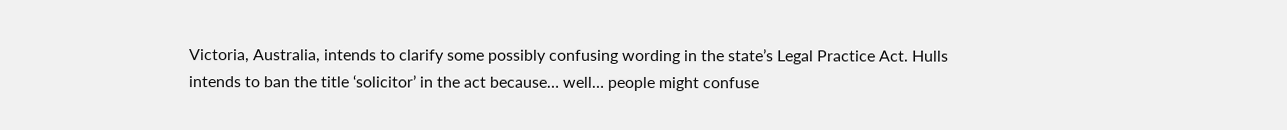Victoria, Australia, intends to clarify some possibly confusing wording in the state’s Legal Practice Act. Hulls intends to ban the title ‘solicitor’ in the act because… well… people might confuse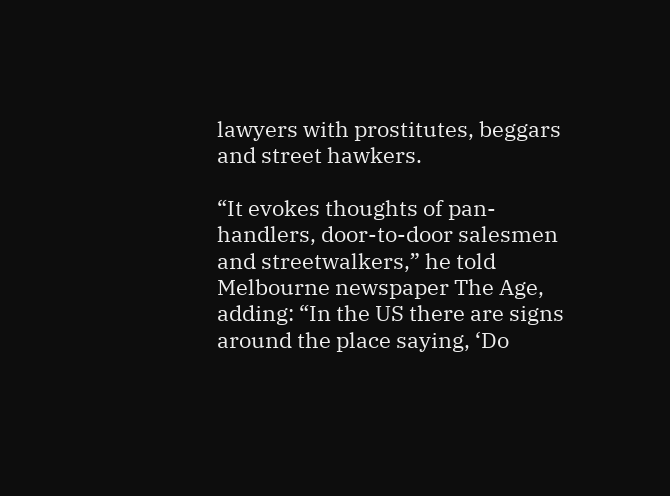lawyers with prostitutes, beggars and street hawkers.

“It evokes thoughts of pan-handlers, door-to-door salesmen and streetwalkers,” he told Melbourne newspaper The Age, adding: “In the US there are signs around the place saying, ‘Do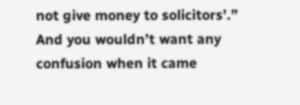not give money to solicitors’.” And you wouldn’t want any confusion when it came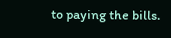to paying the bills.